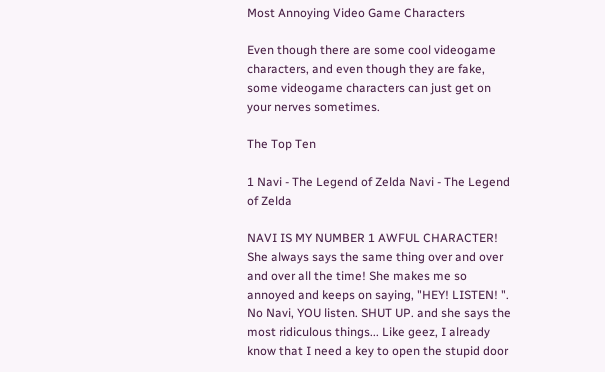Most Annoying Video Game Characters

Even though there are some cool videogame characters, and even though they are fake, some videogame characters can just get on your nerves sometimes.

The Top Ten

1 Navi - The Legend of Zelda Navi - The Legend of Zelda

NAVI IS MY NUMBER 1 AWFUL CHARACTER! She always says the same thing over and over and over all the time! She makes me so annoyed and keeps on saying, "HEY! LISTEN! ". No Navi, YOU listen. SHUT UP. and she says the most ridiculous things... Like geez, I already know that I need a key to open the stupid door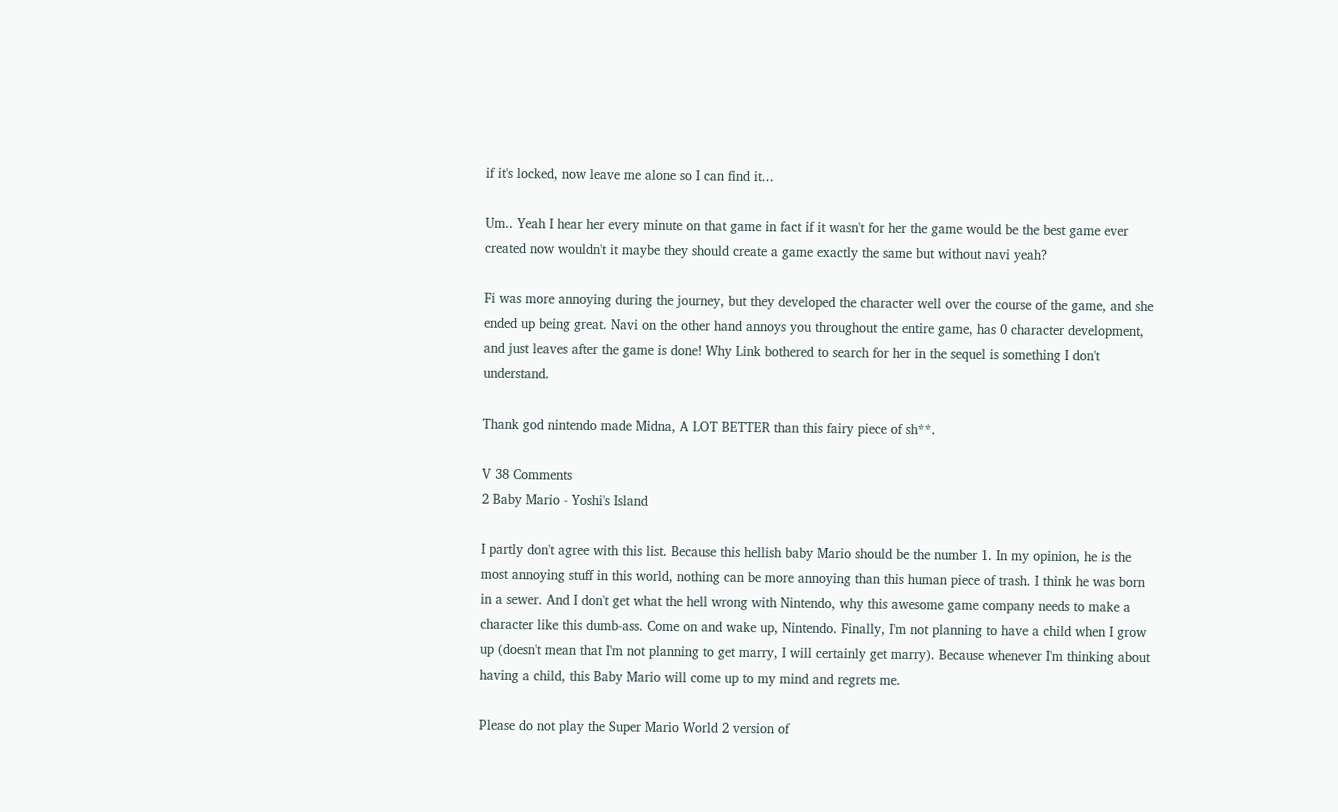if it's locked, now leave me alone so I can find it...

Um.. Yeah I hear her every minute on that game in fact if it wasn't for her the game would be the best game ever created now wouldn't it maybe they should create a game exactly the same but without navi yeah?

Fi was more annoying during the journey, but they developed the character well over the course of the game, and she ended up being great. Navi on the other hand annoys you throughout the entire game, has 0 character development, and just leaves after the game is done! Why Link bothered to search for her in the sequel is something I don't understand.

Thank god nintendo made Midna, A LOT BETTER than this fairy piece of sh**.

V 38 Comments
2 Baby Mario - Yoshi's Island

I partly don't agree with this list. Because this hellish baby Mario should be the number 1. In my opinion, he is the most annoying stuff in this world, nothing can be more annoying than this human piece of trash. I think he was born in a sewer. And I don't get what the hell wrong with Nintendo, why this awesome game company needs to make a character like this dumb-ass. Come on and wake up, Nintendo. Finally, I'm not planning to have a child when I grow up (doesn't mean that I'm not planning to get marry, I will certainly get marry). Because whenever I'm thinking about having a child, this Baby Mario will come up to my mind and regrets me.

Please do not play the Super Mario World 2 version of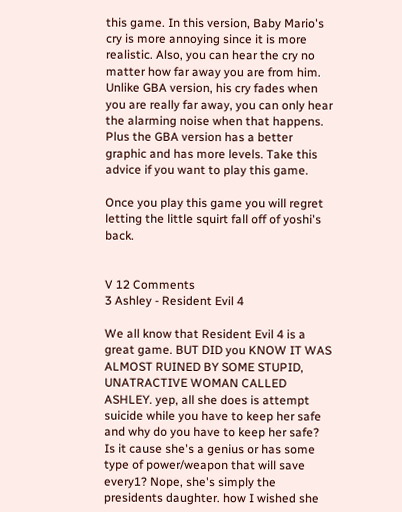this game. In this version, Baby Mario's cry is more annoying since it is more realistic. Also, you can hear the cry no matter how far away you are from him. Unlike GBA version, his cry fades when you are really far away, you can only hear the alarming noise when that happens. Plus the GBA version has a better graphic and has more levels. Take this advice if you want to play this game.

Once you play this game you will regret letting the little squirt fall off of yoshi's back.


V 12 Comments
3 Ashley - Resident Evil 4

We all know that Resident Evil 4 is a great game. BUT DID you KNOW IT WAS ALMOST RUINED BY SOME STUPID, UNATRACTIVE WOMAN CALLED ASHLEY. yep, all she does is attempt suicide while you have to keep her safe and why do you have to keep her safe? Is it cause she's a genius or has some type of power/weapon that will save every1? Nope, she's simply the presidents daughter. how I wished she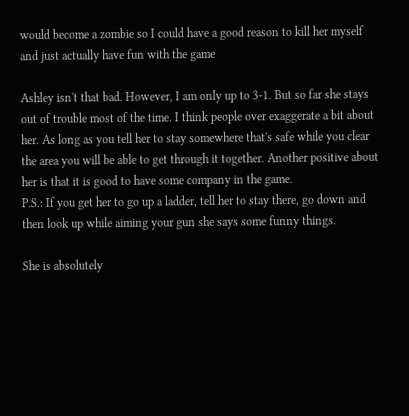would become a zombie so I could have a good reason to kill her myself and just actually have fun with the game

Ashley isn't that bad. However, I am only up to 3-1. But so far she stays out of trouble most of the time. I think people over exaggerate a bit about her. As long as you tell her to stay somewhere that's safe while you clear the area you will be able to get through it together. Another positive about her is that it is good to have some company in the game.
P.S.: If you get her to go up a ladder, tell her to stay there, go down and then look up while aiming your gun she says some funny things.

She is absolutely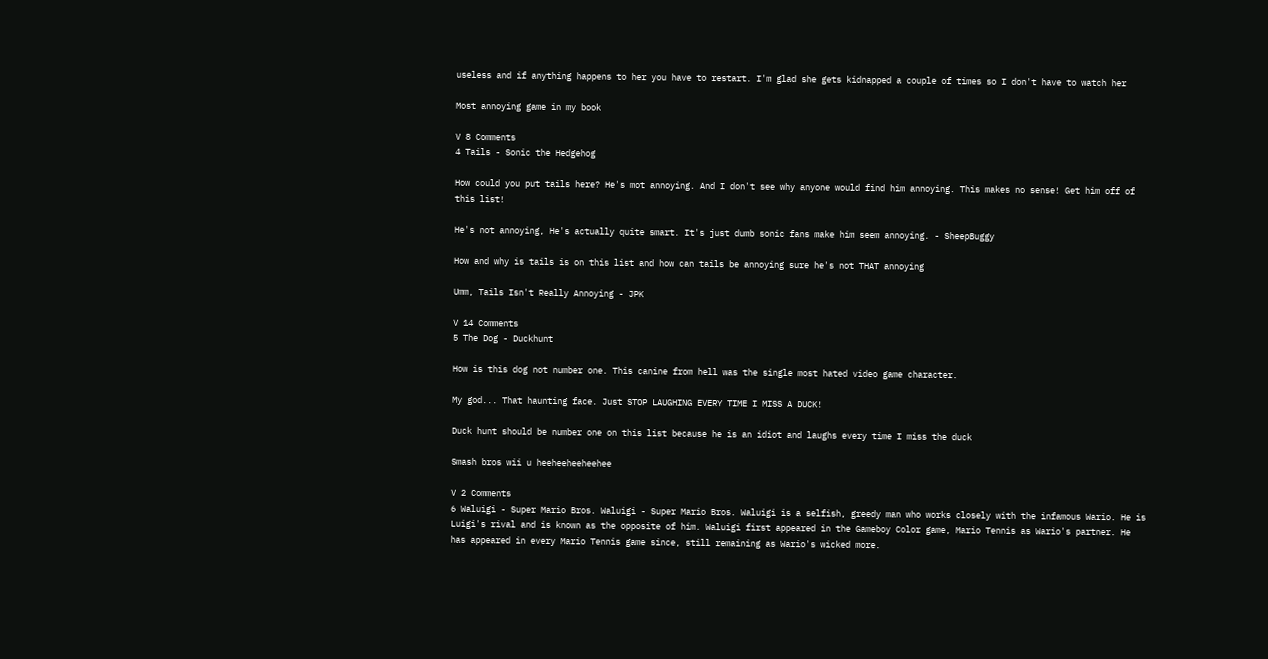useless and if anything happens to her you have to restart. I'm glad she gets kidnapped a couple of times so I don't have to watch her

Most annoying game in my book

V 8 Comments
4 Tails - Sonic the Hedgehog

How could you put tails here? He's mot annoying. And I don't see why anyone would find him annoying. This makes no sense! Get him off of this list!

He's not annoying, He's actually quite smart. It's just dumb sonic fans make him seem annoying. - SheepBuggy

How and why is tails is on this list and how can tails be annoying sure he's not THAT annoying

Umm, Tails Isn't Really Annoying - JPK

V 14 Comments
5 The Dog - Duckhunt

How is this dog not number one. This canine from hell was the single most hated video game character.

My god... That haunting face. Just STOP LAUGHING EVERY TIME I MISS A DUCK!

Duck hunt should be number one on this list because he is an idiot and laughs every time I miss the duck

Smash bros wii u heeheeheeheehee

V 2 Comments
6 Waluigi - Super Mario Bros. Waluigi - Super Mario Bros. Waluigi is a selfish, greedy man who works closely with the infamous Wario. He is Luigi's rival and is known as the opposite of him. Waluigi first appeared in the Gameboy Color game, Mario Tennis as Wario's partner. He has appeared in every Mario Tennis game since, still remaining as Wario's wicked more.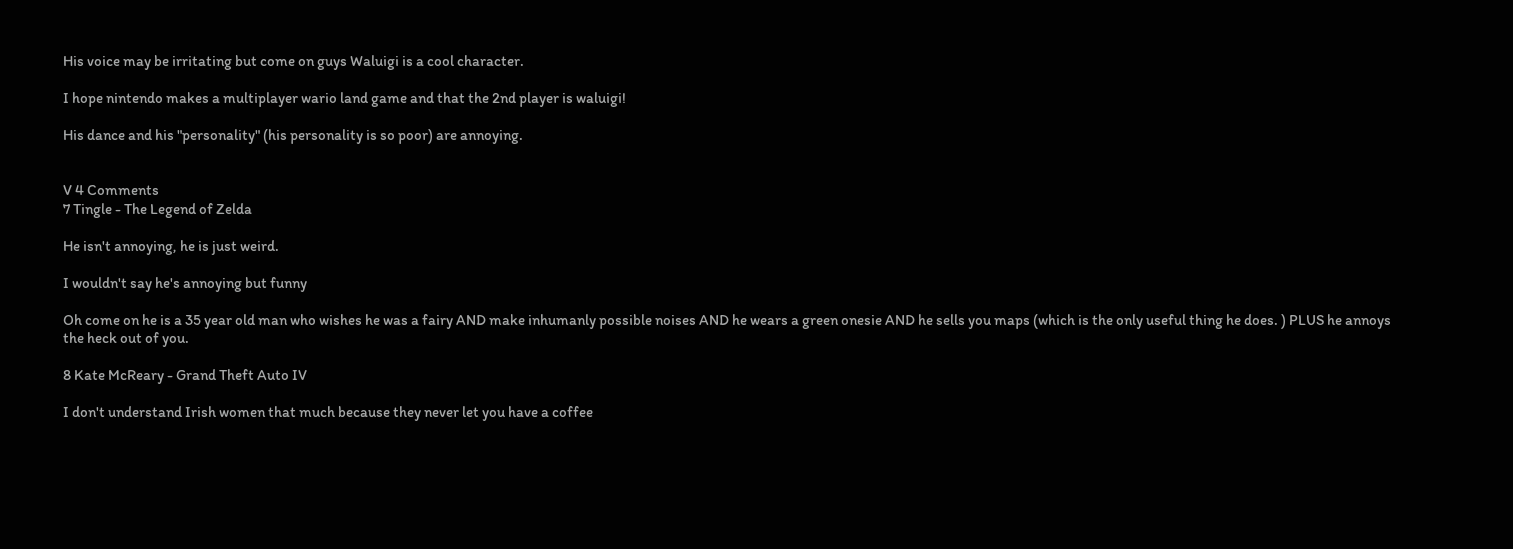His voice may be irritating but come on guys Waluigi is a cool character.

I hope nintendo makes a multiplayer wario land game and that the 2nd player is waluigi!

His dance and his "personality" (his personality is so poor) are annoying.


V 4 Comments
7 Tingle - The Legend of Zelda

He isn't annoying, he is just weird.

I wouldn't say he's annoying but funny

Oh come on he is a 35 year old man who wishes he was a fairy AND make inhumanly possible noises AND he wears a green onesie AND he sells you maps (which is the only useful thing he does. ) PLUS he annoys the heck out of you.

8 Kate McReary - Grand Theft Auto IV

I don't understand Irish women that much because they never let you have a coffee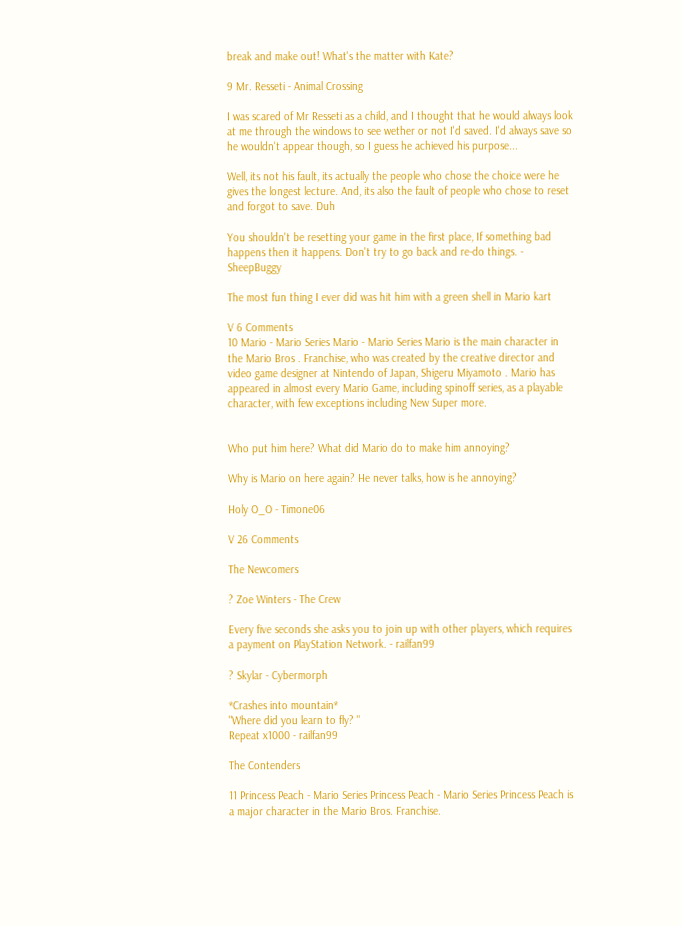break and make out! What's the matter with Kate?

9 Mr. Resseti - Animal Crossing

I was scared of Mr Resseti as a child, and I thought that he would always look at me through the windows to see wether or not I'd saved. I'd always save so he wouldn't appear though, so I guess he achieved his purpose...

Well, its not his fault, its actually the people who chose the choice were he gives the longest lecture. And, its also the fault of people who chose to reset and forgot to save. Duh

You shouldn't be resetting your game in the first place, If something bad happens then it happens. Don't try to go back and re-do things. - SheepBuggy

The most fun thing I ever did was hit him with a green shell in Mario kart

V 6 Comments
10 Mario - Mario Series Mario - Mario Series Mario is the main character in the Mario Bros . Franchise, who was created by the creative director and video game designer at Nintendo of Japan, Shigeru Miyamoto . Mario has appeared in almost every Mario Game, including spinoff series, as a playable character, with few exceptions including New Super more.


Who put him here? What did Mario do to make him annoying?

Why is Mario on here again? He never talks, how is he annoying?

Holy O_O - Timone06

V 26 Comments

The Newcomers

? Zoe Winters - The Crew

Every five seconds she asks you to join up with other players, which requires a payment on PlayStation Network. - railfan99

? Skylar - Cybermorph

*Crashes into mountain*
"Where did you learn to fly? "
Repeat x1000 - railfan99

The Contenders

11 Princess Peach - Mario Series Princess Peach - Mario Series Princess Peach is a major character in the Mario Bros. Franchise.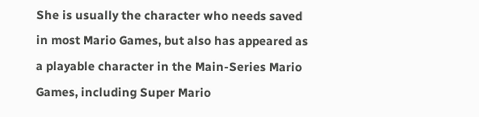She is usually the character who needs saved in most Mario Games, but also has appeared as a playable character in the Main-Series Mario Games, including Super Mario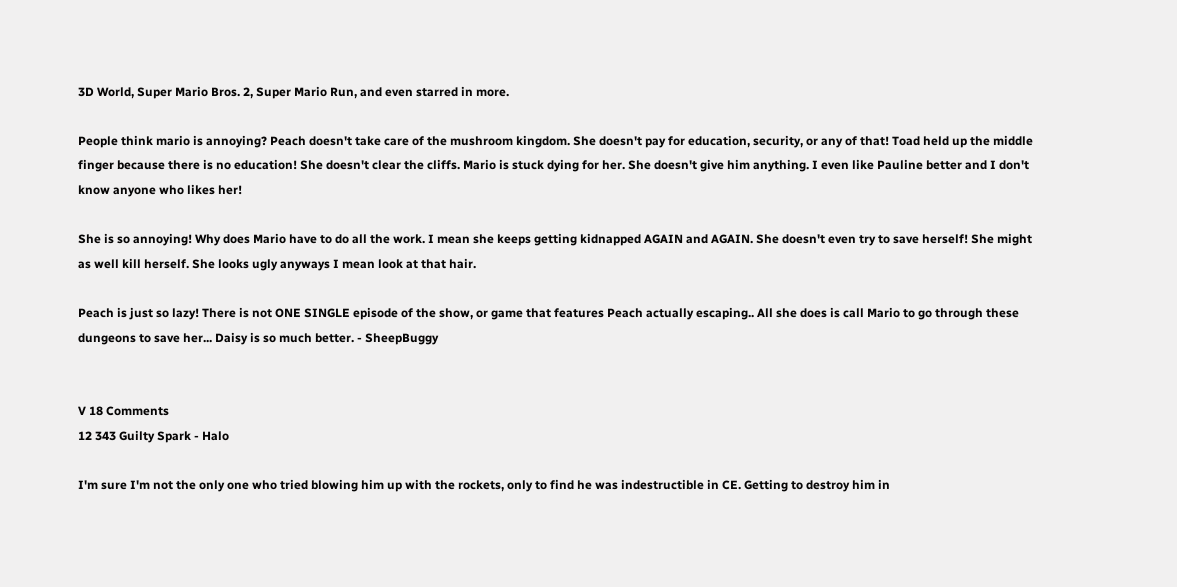3D World, Super Mario Bros. 2, Super Mario Run, and even starred in more.

People think mario is annoying? Peach doesn't take care of the mushroom kingdom. She doesn't pay for education, security, or any of that! Toad held up the middle finger because there is no education! She doesn't clear the cliffs. Mario is stuck dying for her. She doesn't give him anything. I even like Pauline better and I don't know anyone who likes her!

She is so annoying! Why does Mario have to do all the work. I mean she keeps getting kidnapped AGAIN and AGAIN. She doesn't even try to save herself! She might as well kill herself. She looks ugly anyways I mean look at that hair.

Peach is just so lazy! There is not ONE SINGLE episode of the show, or game that features Peach actually escaping.. All she does is call Mario to go through these dungeons to save her... Daisy is so much better. - SheepBuggy


V 18 Comments
12 343 Guilty Spark - Halo

I'm sure I'm not the only one who tried blowing him up with the rockets, only to find he was indestructible in CE. Getting to destroy him in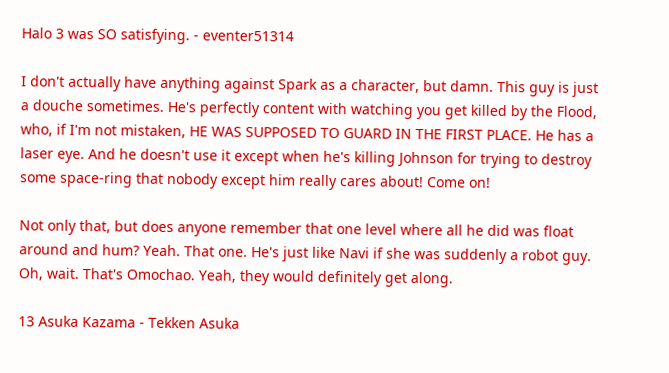Halo 3 was SO satisfying. - eventer51314

I don't actually have anything against Spark as a character, but damn. This guy is just a douche sometimes. He's perfectly content with watching you get killed by the Flood, who, if I'm not mistaken, HE WAS SUPPOSED TO GUARD IN THE FIRST PLACE. He has a laser eye. And he doesn't use it except when he's killing Johnson for trying to destroy some space-ring that nobody except him really cares about! Come on!

Not only that, but does anyone remember that one level where all he did was float around and hum? Yeah. That one. He's just like Navi if she was suddenly a robot guy. Oh, wait. That's Omochao. Yeah, they would definitely get along.

13 Asuka Kazama - Tekken Asuka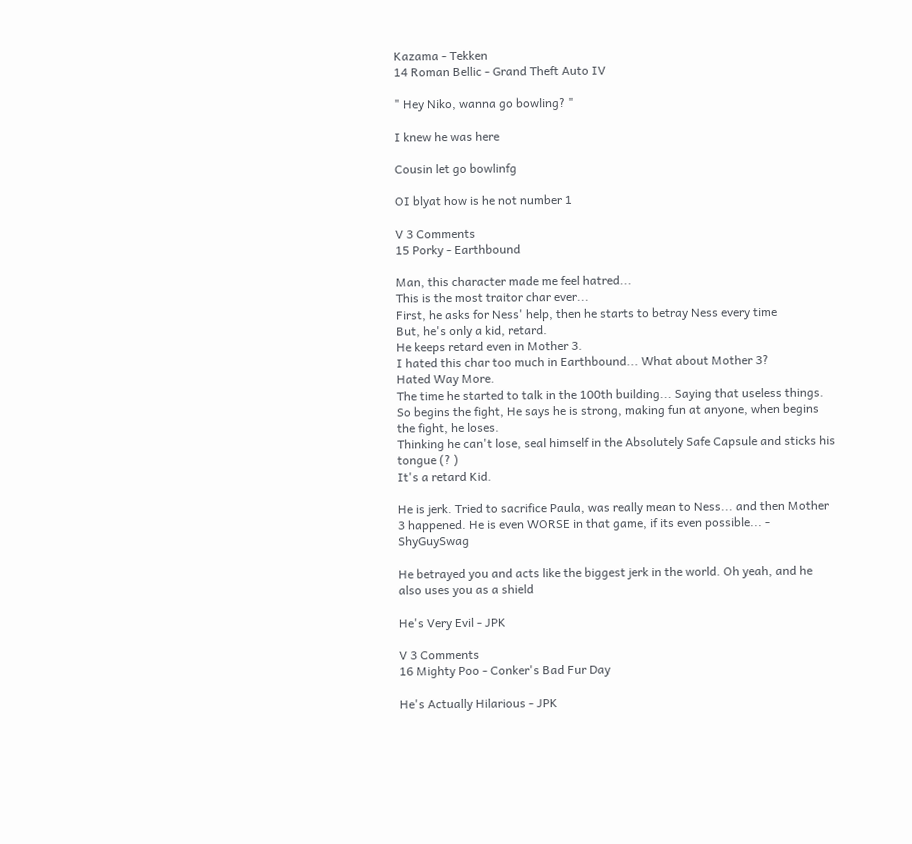Kazama - Tekken
14 Roman Bellic - Grand Theft Auto IV

" Hey Niko, wanna go bowling? "

I knew he was here

Cousin let go bowlinfg

OI blyat how is he not number 1

V 3 Comments
15 Porky - Earthbound

Man, this character made me feel hatred...
This is the most traitor char ever...
First, he asks for Ness' help, then he starts to betray Ness every time
But, he's only a kid, retard.
He keeps retard even in Mother 3.
I hated this char too much in Earthbound... What about Mother 3?
Hated Way More.
The time he started to talk in the 100th building... Saying that useless things.
So begins the fight, He says he is strong, making fun at anyone, when begins the fight, he loses.
Thinking he can't lose, seal himself in the Absolutely Safe Capsule and sticks his tongue (? )
It's a retard Kid.

He is jerk. Tried to sacrifice Paula, was really mean to Ness... and then Mother 3 happened. He is even WORSE in that game, if its even possible... - ShyGuySwag

He betrayed you and acts like the biggest jerk in the world. Oh yeah, and he also uses you as a shield

He's Very Evil - JPK

V 3 Comments
16 Mighty Poo - Conker's Bad Fur Day

He's Actually Hilarious - JPK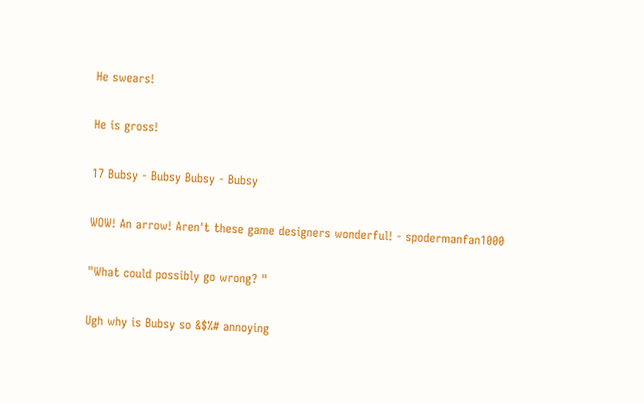He swears!

He is gross!

17 Bubsy - Bubsy Bubsy - Bubsy

WOW! An arrow! Aren't these game designers wonderful! - spodermanfan1000

"What could possibly go wrong? "

Ugh why is Bubsy so &$%# annoying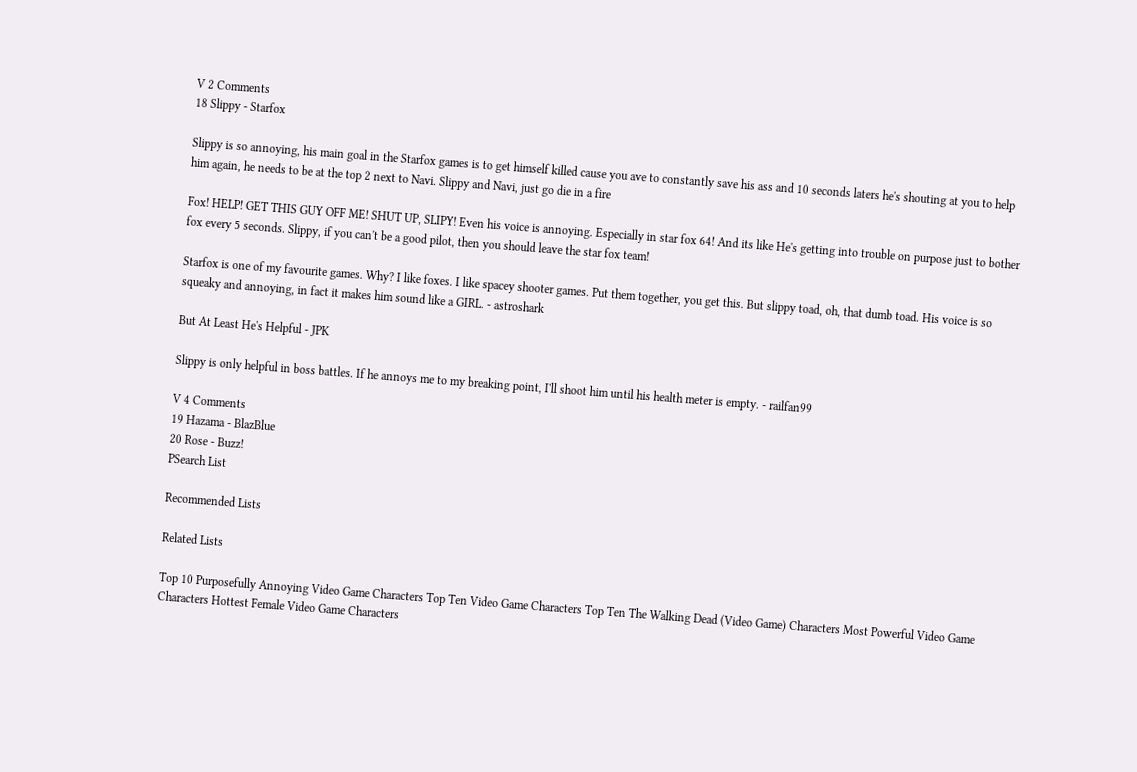V 2 Comments
18 Slippy - Starfox

Slippy is so annoying, his main goal in the Starfox games is to get himself killed cause you ave to constantly save his ass and 10 seconds laters he's shouting at you to help him again, he needs to be at the top 2 next to Navi. Slippy and Navi, just go die in a fire

Fox! HELP! GET THIS GUY OFF ME! SHUT UP, SLIPY! Even his voice is annoying. Especially in star fox 64! And its like He's getting into trouble on purpose just to bother fox every 5 seconds. Slippy, if you can't be a good pilot, then you should leave the star fox team!

Starfox is one of my favourite games. Why? I like foxes. I like spacey shooter games. Put them together, you get this. But slippy toad, oh, that dumb toad. His voice is so squeaky and annoying, in fact it makes him sound like a GIRL. - astroshark

But At Least He's Helpful - JPK

Slippy is only helpful in boss battles. If he annoys me to my breaking point, I'll shoot him until his health meter is empty. - railfan99

V 4 Comments
19 Hazama - BlazBlue
20 Rose - Buzz!
PSearch List

Recommended Lists

Related Lists

Top 10 Purposefully Annoying Video Game Characters Top Ten Video Game Characters Top Ten The Walking Dead (Video Game) Characters Most Powerful Video Game Characters Hottest Female Video Game Characters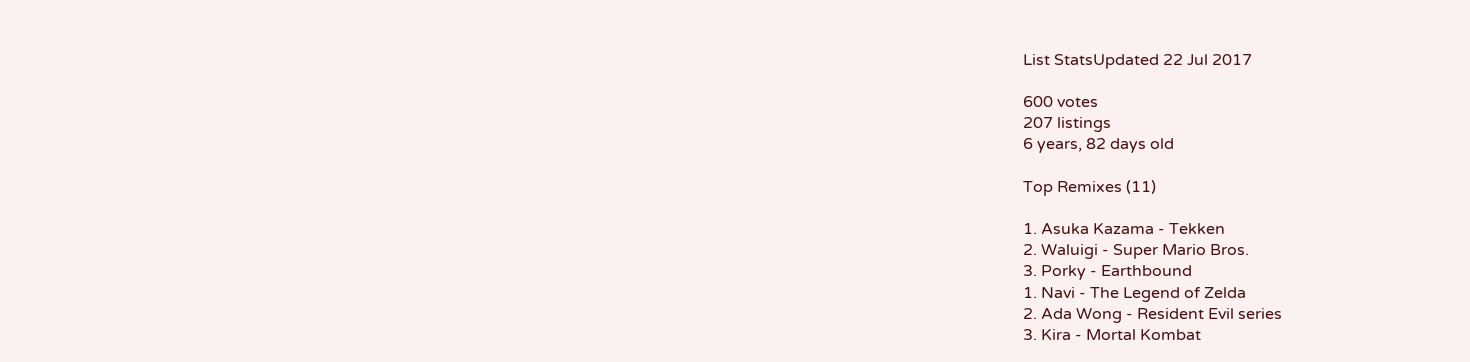List StatsUpdated 22 Jul 2017

600 votes
207 listings
6 years, 82 days old

Top Remixes (11)

1. Asuka Kazama - Tekken
2. Waluigi - Super Mario Bros.
3. Porky - Earthbound
1. Navi - The Legend of Zelda
2. Ada Wong - Resident Evil series
3. Kira - Mortal Kombat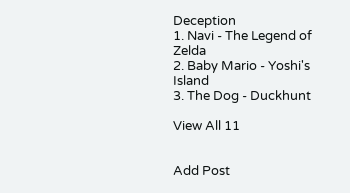Deception
1. Navi - The Legend of Zelda
2. Baby Mario - Yoshi's Island
3. The Dog - Duckhunt

View All 11


Add Post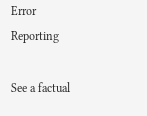Error Reporting

See a factual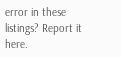error in these listings? Report it here.